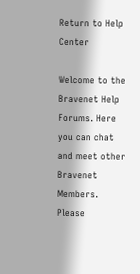Return to Help Center

Welcome to the Bravenet Help Forums. Here you can chat and meet other Bravenet Members. Please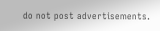do not post advertisements.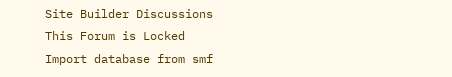Site Builder Discussions
This Forum is Locked
Import database from smf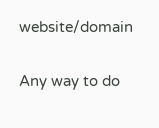website/domain

Any way to do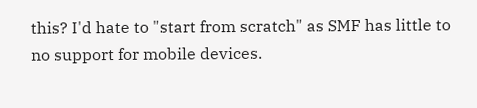this? I'd hate to "start from scratch" as SMF has little to no support for mobile devices.